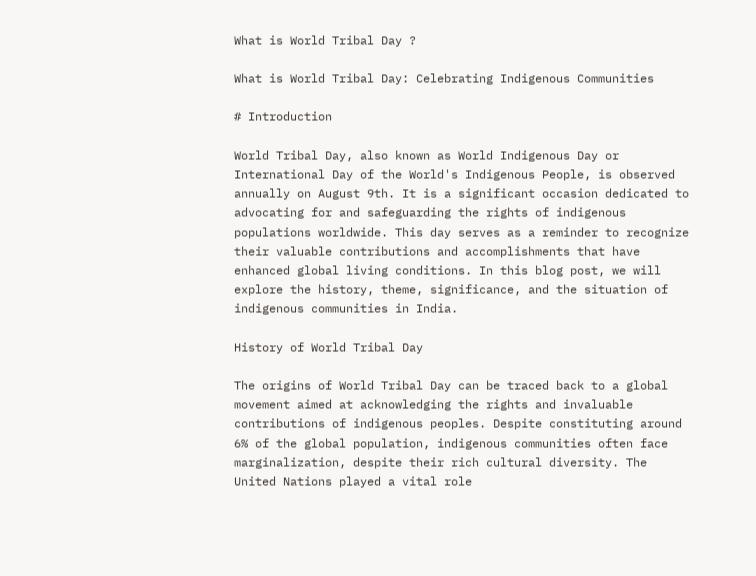What is World Tribal Day ?

What is World Tribal Day: Celebrating Indigenous Communities

# Introduction

World Tribal Day, also known as World Indigenous Day or International Day of the World's Indigenous People, is observed annually on August 9th. It is a significant occasion dedicated to advocating for and safeguarding the rights of indigenous populations worldwide. This day serves as a reminder to recognize their valuable contributions and accomplishments that have enhanced global living conditions. In this blog post, we will explore the history, theme, significance, and the situation of indigenous communities in India.

History of World Tribal Day

The origins of World Tribal Day can be traced back to a global movement aimed at acknowledging the rights and invaluable contributions of indigenous peoples. Despite constituting around 6% of the global population, indigenous communities often face marginalization, despite their rich cultural diversity. The United Nations played a vital role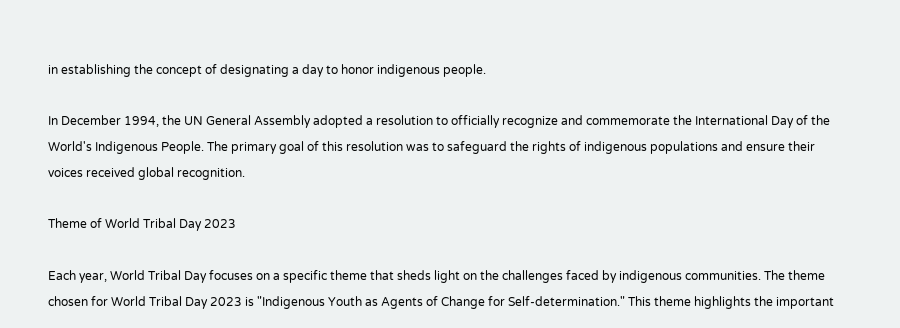in establishing the concept of designating a day to honor indigenous people.

In December 1994, the UN General Assembly adopted a resolution to officially recognize and commemorate the International Day of the World's Indigenous People. The primary goal of this resolution was to safeguard the rights of indigenous populations and ensure their voices received global recognition.

Theme of World Tribal Day 2023

Each year, World Tribal Day focuses on a specific theme that sheds light on the challenges faced by indigenous communities. The theme chosen for World Tribal Day 2023 is "Indigenous Youth as Agents of Change for Self-determination." This theme highlights the important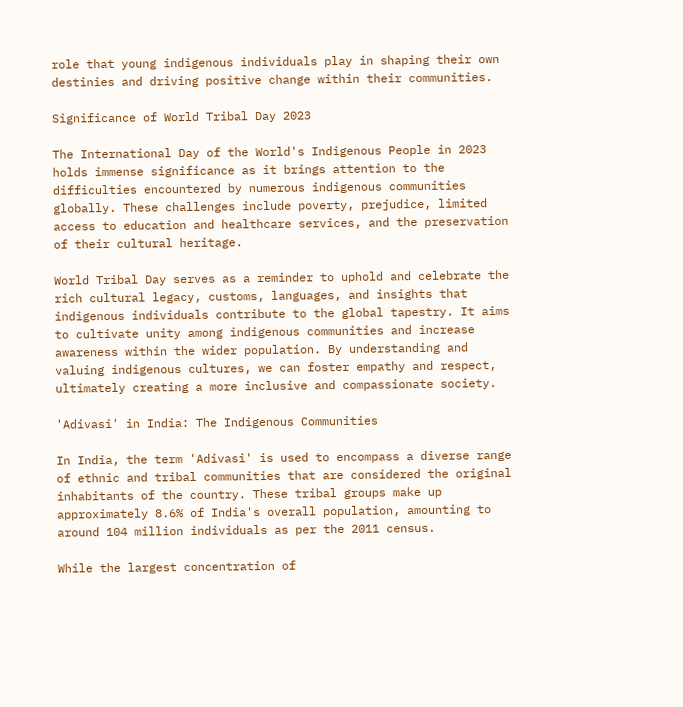role that young indigenous individuals play in shaping their own destinies and driving positive change within their communities.

Significance of World Tribal Day 2023

The International Day of the World's Indigenous People in 2023 holds immense significance as it brings attention to the difficulties encountered by numerous indigenous communities globally. These challenges include poverty, prejudice, limited access to education and healthcare services, and the preservation of their cultural heritage.

World Tribal Day serves as a reminder to uphold and celebrate the rich cultural legacy, customs, languages, and insights that indigenous individuals contribute to the global tapestry. It aims to cultivate unity among indigenous communities and increase awareness within the wider population. By understanding and valuing indigenous cultures, we can foster empathy and respect, ultimately creating a more inclusive and compassionate society.

'Adivasi' in India: The Indigenous Communities

In India, the term 'Adivasi' is used to encompass a diverse range of ethnic and tribal communities that are considered the original inhabitants of the country. These tribal groups make up approximately 8.6% of India's overall population, amounting to around 104 million individuals as per the 2011 census.

While the largest concentration of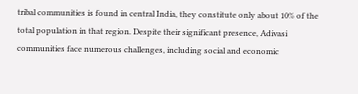tribal communities is found in central India, they constitute only about 10% of the total population in that region. Despite their significant presence, Adivasi communities face numerous challenges, including social and economic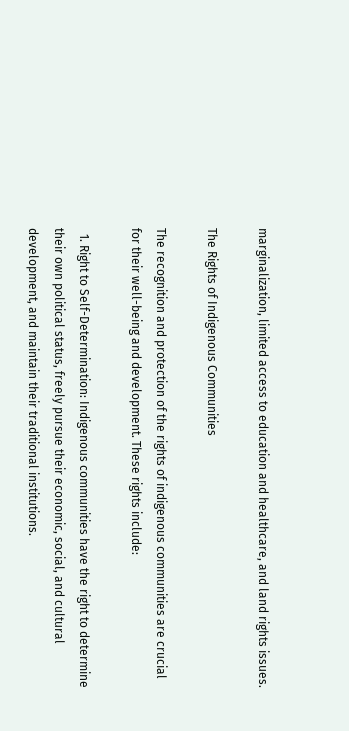marginalization, limited access to education and healthcare, and land rights issues.

The Rights of Indigenous Communities

The recognition and protection of the rights of indigenous communities are crucial for their well-being and development. These rights include:

  1. Right to Self-Determination: Indigenous communities have the right to determine their own political status, freely pursue their economic, social, and cultural development, and maintain their traditional institutions.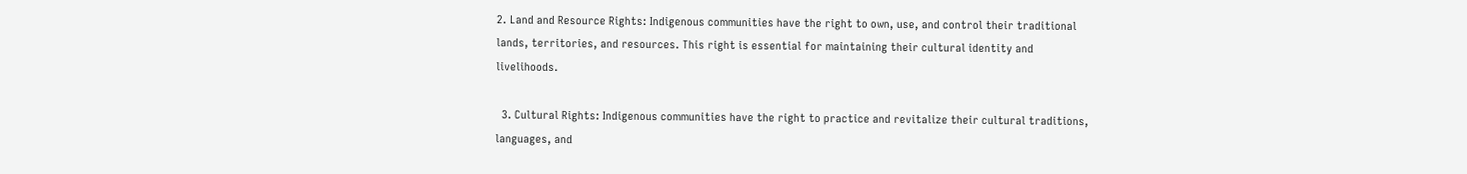2. Land and Resource Rights: Indigenous communities have the right to own, use, and control their traditional lands, territories, and resources. This right is essential for maintaining their cultural identity and livelihoods.

  3. Cultural Rights: Indigenous communities have the right to practice and revitalize their cultural traditions, languages, and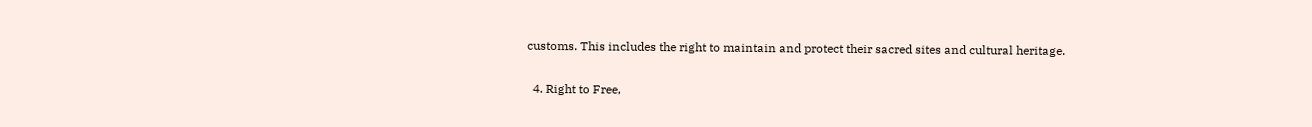customs. This includes the right to maintain and protect their sacred sites and cultural heritage.

  4. Right to Free,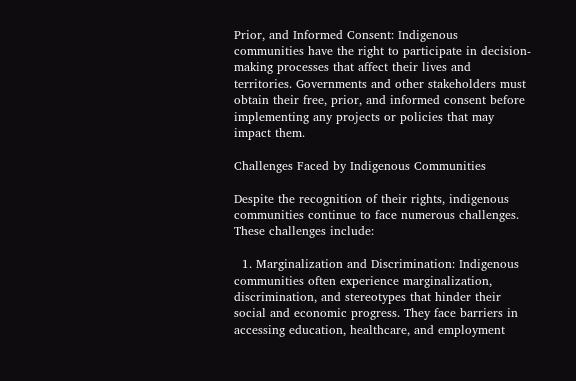Prior, and Informed Consent: Indigenous communities have the right to participate in decision-making processes that affect their lives and territories. Governments and other stakeholders must obtain their free, prior, and informed consent before implementing any projects or policies that may impact them.

Challenges Faced by Indigenous Communities

Despite the recognition of their rights, indigenous communities continue to face numerous challenges. These challenges include:

  1. Marginalization and Discrimination: Indigenous communities often experience marginalization, discrimination, and stereotypes that hinder their social and economic progress. They face barriers in accessing education, healthcare, and employment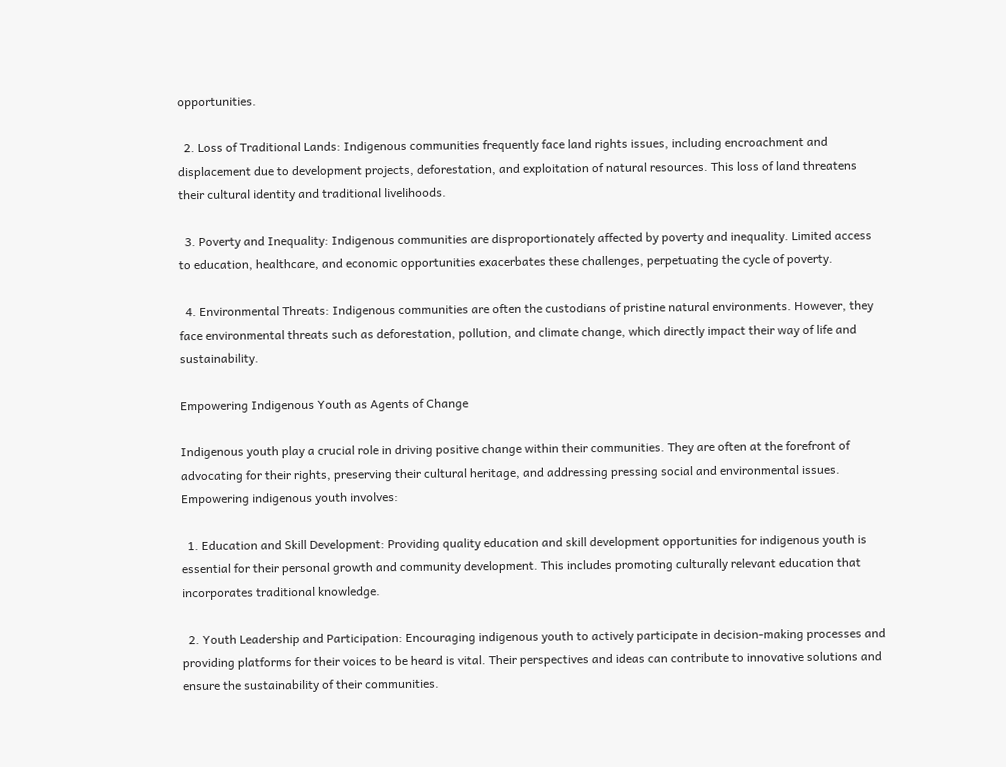opportunities.

  2. Loss of Traditional Lands: Indigenous communities frequently face land rights issues, including encroachment and displacement due to development projects, deforestation, and exploitation of natural resources. This loss of land threatens their cultural identity and traditional livelihoods.

  3. Poverty and Inequality: Indigenous communities are disproportionately affected by poverty and inequality. Limited access to education, healthcare, and economic opportunities exacerbates these challenges, perpetuating the cycle of poverty.

  4. Environmental Threats: Indigenous communities are often the custodians of pristine natural environments. However, they face environmental threats such as deforestation, pollution, and climate change, which directly impact their way of life and sustainability.

Empowering Indigenous Youth as Agents of Change

Indigenous youth play a crucial role in driving positive change within their communities. They are often at the forefront of advocating for their rights, preserving their cultural heritage, and addressing pressing social and environmental issues. Empowering indigenous youth involves:

  1. Education and Skill Development: Providing quality education and skill development opportunities for indigenous youth is essential for their personal growth and community development. This includes promoting culturally relevant education that incorporates traditional knowledge.

  2. Youth Leadership and Participation: Encouraging indigenous youth to actively participate in decision-making processes and providing platforms for their voices to be heard is vital. Their perspectives and ideas can contribute to innovative solutions and ensure the sustainability of their communities.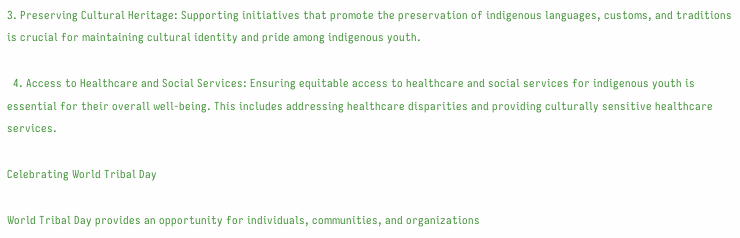3. Preserving Cultural Heritage: Supporting initiatives that promote the preservation of indigenous languages, customs, and traditions is crucial for maintaining cultural identity and pride among indigenous youth.

  4. Access to Healthcare and Social Services: Ensuring equitable access to healthcare and social services for indigenous youth is essential for their overall well-being. This includes addressing healthcare disparities and providing culturally sensitive healthcare services.

Celebrating World Tribal Day

World Tribal Day provides an opportunity for individuals, communities, and organizations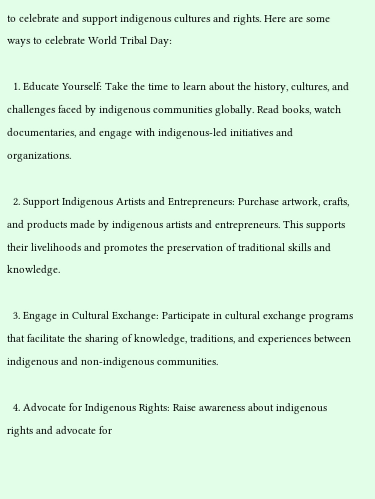to celebrate and support indigenous cultures and rights. Here are some ways to celebrate World Tribal Day:

  1. Educate Yourself: Take the time to learn about the history, cultures, and challenges faced by indigenous communities globally. Read books, watch documentaries, and engage with indigenous-led initiatives and organizations.

  2. Support Indigenous Artists and Entrepreneurs: Purchase artwork, crafts, and products made by indigenous artists and entrepreneurs. This supports their livelihoods and promotes the preservation of traditional skills and knowledge.

  3. Engage in Cultural Exchange: Participate in cultural exchange programs that facilitate the sharing of knowledge, traditions, and experiences between indigenous and non-indigenous communities.

  4. Advocate for Indigenous Rights: Raise awareness about indigenous rights and advocate for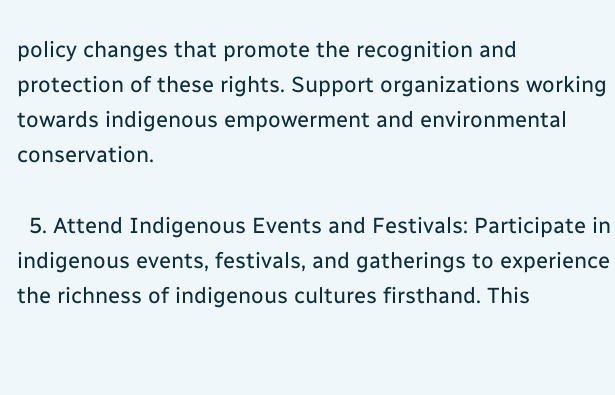policy changes that promote the recognition and protection of these rights. Support organizations working towards indigenous empowerment and environmental conservation.

  5. Attend Indigenous Events and Festivals: Participate in indigenous events, festivals, and gatherings to experience the richness of indigenous cultures firsthand. This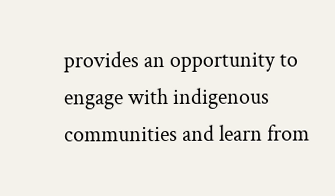provides an opportunity to engage with indigenous communities and learn from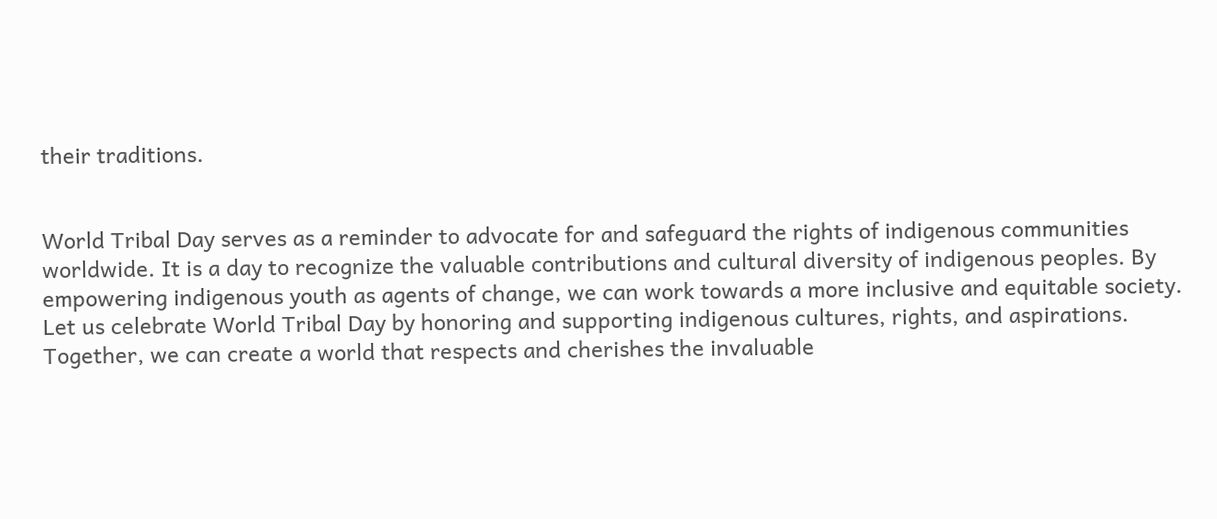their traditions.


World Tribal Day serves as a reminder to advocate for and safeguard the rights of indigenous communities worldwide. It is a day to recognize the valuable contributions and cultural diversity of indigenous peoples. By empowering indigenous youth as agents of change, we can work towards a more inclusive and equitable society. Let us celebrate World Tribal Day by honoring and supporting indigenous cultures, rights, and aspirations. Together, we can create a world that respects and cherishes the invaluable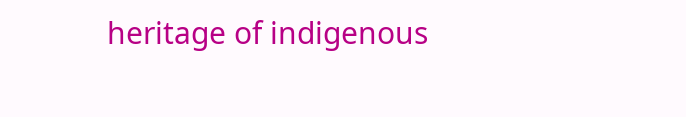heritage of indigenous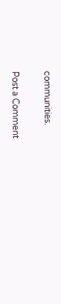communities.

Post a Comment